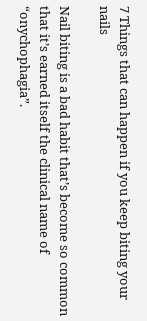7 Things that can happen if you keep biting your nails

Nail biting is a bad habit that’s become so common that it’s earned itself the clinical name of “onychophagia”.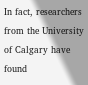In fact, researchers from the University of Calgary have found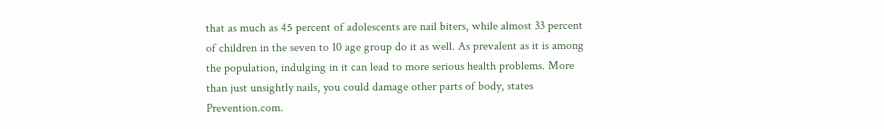that as much as 45 percent of adolescents are nail biters, while almost 33 percent of children in the seven to 10 age group do it as well. As prevalent as it is among the population, indulging in it can lead to more serious health problems. More than just unsightly nails, you could damage other parts of body, states Prevention.com.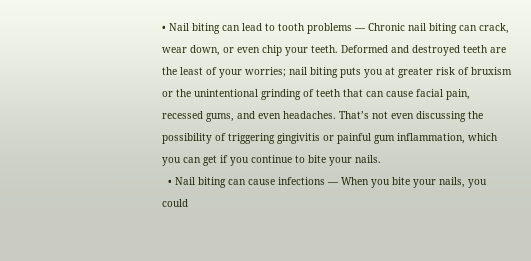• Nail biting can lead to tooth problems — Chronic nail biting can crack, wear down, or even chip your teeth. Deformed and destroyed teeth are the least of your worries; nail biting puts you at greater risk of bruxism or the unintentional grinding of teeth that can cause facial pain, recessed gums, and even headaches. That’s not even discussing the possibility of triggering gingivitis or painful gum inflammation, which you can get if you continue to bite your nails.
  • Nail biting can cause infections — When you bite your nails, you could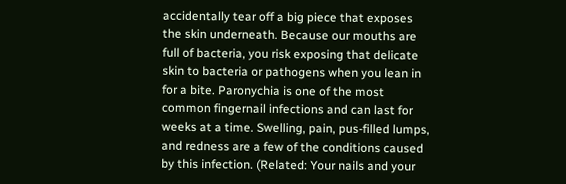accidentally tear off a big piece that exposes the skin underneath. Because our mouths are full of bacteria, you risk exposing that delicate skin to bacteria or pathogens when you lean in for a bite. Paronychia is one of the most common fingernail infections and can last for weeks at a time. Swelling, pain, pus-filled lumps, and redness are a few of the conditions caused by this infection. (Related: Your nails and your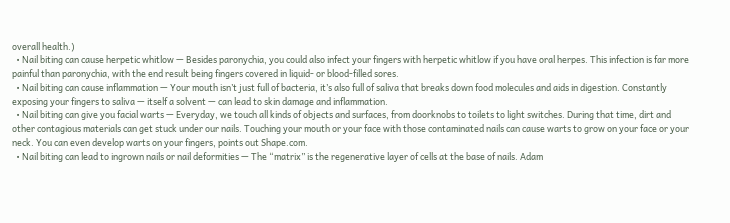overall health.)
  • Nail biting can cause herpetic whitlow — Besides paronychia, you could also infect your fingers with herpetic whitlow if you have oral herpes. This infection is far more painful than paronychia, with the end result being fingers covered in liquid- or blood-filled sores.
  • Nail biting can cause inflammation — Your mouth isn’t just full of bacteria, it’s also full of saliva that breaks down food molecules and aids in digestion. Constantly exposing your fingers to saliva — itself a solvent — can lead to skin damage and inflammation.
  • Nail biting can give you facial warts — Everyday, we touch all kinds of objects and surfaces, from doorknobs to toilets to light switches. During that time, dirt and other contagious materials can get stuck under our nails. Touching your mouth or your face with those contaminated nails can cause warts to grow on your face or your neck. You can even develop warts on your fingers, points out Shape.com.
  • Nail biting can lead to ingrown nails or nail deformities — The “matrix” is the regenerative layer of cells at the base of nails. Adam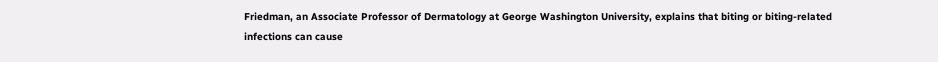Friedman, an Associate Professor of Dermatology at George Washington University, explains that biting or biting-related infections can cause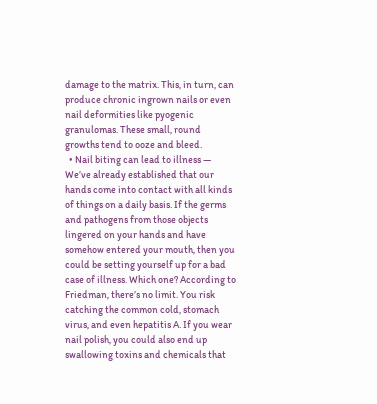damage to the matrix. This, in turn, can produce chronic ingrown nails or even nail deformities like pyogenic granulomas. These small, round growths tend to ooze and bleed.
  • Nail biting can lead to illness — We’ve already established that our hands come into contact with all kinds of things on a daily basis. If the germs and pathogens from those objects lingered on your hands and have somehow entered your mouth, then you could be setting yourself up for a bad case of illness. Which one? According to Friedman, there’s no limit. You risk catching the common cold, stomach virus, and even hepatitis A. If you wear nail polish, you could also end up swallowing toxins and chemicals that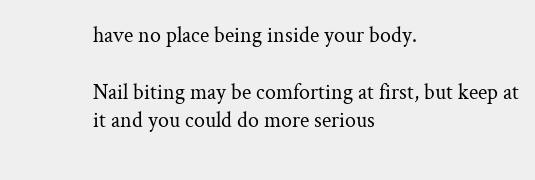have no place being inside your body.

Nail biting may be comforting at first, but keep at it and you could do more serious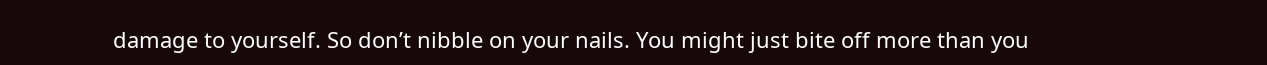damage to yourself. So don’t nibble on your nails. You might just bite off more than you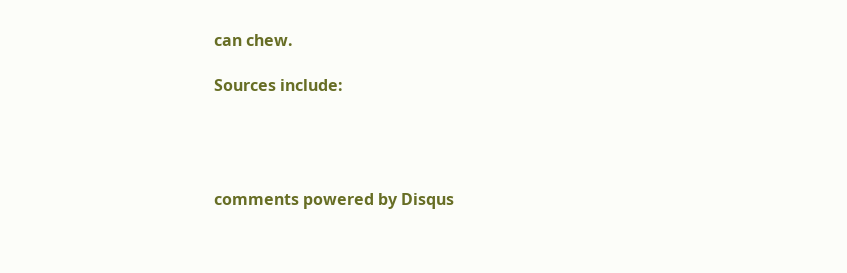can chew.

Sources include:




comments powered by Disqus